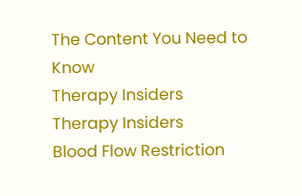The Content You Need to Know
Therapy Insiders
Therapy Insiders
Blood Flow Restriction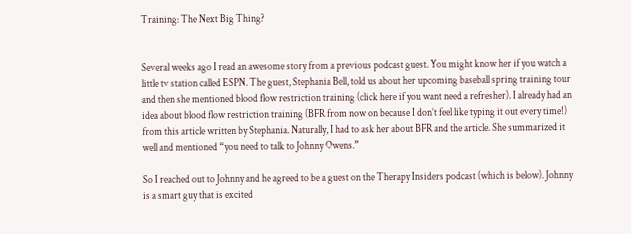Training: The Next Big Thing?


Several weeks ago I read an awesome story from a previous podcast guest. You might know her if you watch a little tv station called ESPN. The guest, Stephania Bell, told us about her upcoming baseball spring training tour and then she mentioned blood flow restriction training (click here if you want need a refresher). I already had an idea about blood flow restriction training (BFR from now on because I don’t feel like typing it out every time!) from this article written by Stephania. Naturally, I had to ask her about BFR and the article. She summarized it well and mentioned “you need to talk to Johnny Owens.”

So I reached out to Johnny and he agreed to be a guest on the Therapy Insiders podcast (which is below). Johnny is a smart guy that is excited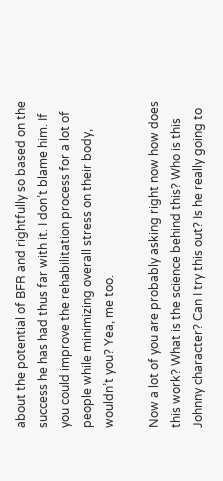about the potential of BFR and rightfully so based on the success he has had thus far with it. I don’t blame him. If you could improve the rehabilitation process for a lot of people while minimizing overall stress on their body, wouldn’t you? Yea, me too.

Now a lot of you are probably asking right now how does this work? What is the science behind this? Who is this Johnny character? Can I try this out? Is he really going to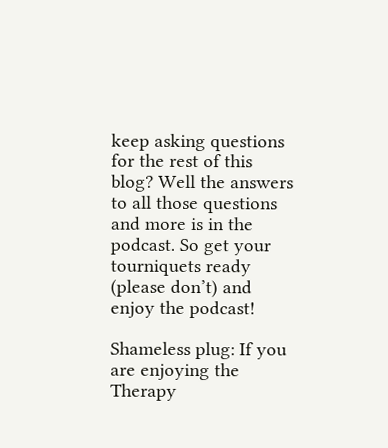keep asking questions for the rest of this blog? Well the answers to all those questions and more is in the podcast. So get your tourniquets ready (please don’t) and enjoy the podcast!

Shameless plug: If you are enjoying the Therapy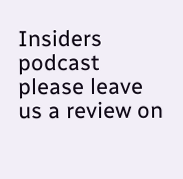Insiders podcast please leave us a review on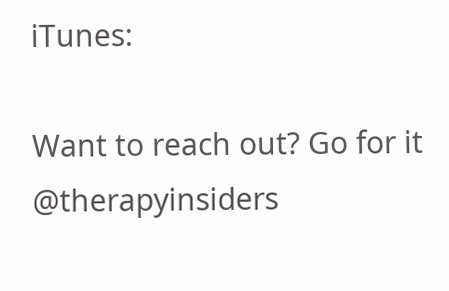iTunes:

Want to reach out? Go for it @therapyinsiders